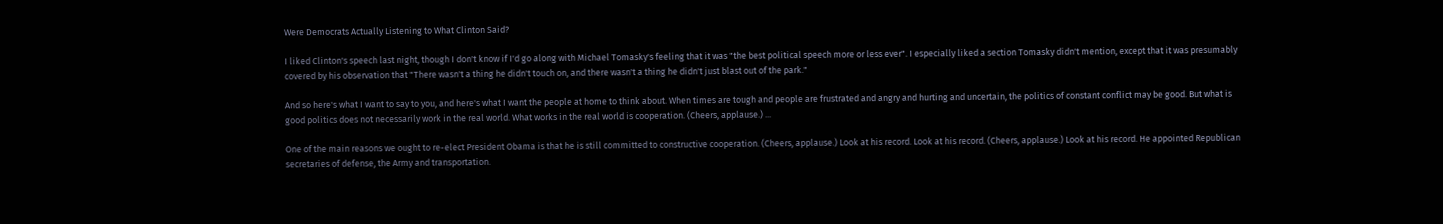Were Democrats Actually Listening to What Clinton Said?

I liked Clinton's speech last night, though I don't know if I'd go along with Michael Tomasky's feeling that it was "the best political speech more or less ever". I especially liked a section Tomasky didn't mention, except that it was presumably covered by his observation that "There wasn't a thing he didn't touch on, and there wasn't a thing he didn't just blast out of the park."

And so here's what I want to say to you, and here's what I want the people at home to think about. When times are tough and people are frustrated and angry and hurting and uncertain, the politics of constant conflict may be good. But what is good politics does not necessarily work in the real world. What works in the real world is cooperation. (Cheers, applause.) ...

One of the main reasons we ought to re-elect President Obama is that he is still committed to constructive cooperation. (Cheers, applause.) Look at his record. Look at his record. (Cheers, applause.) Look at his record. He appointed Republican secretaries of defense, the Army and transportation.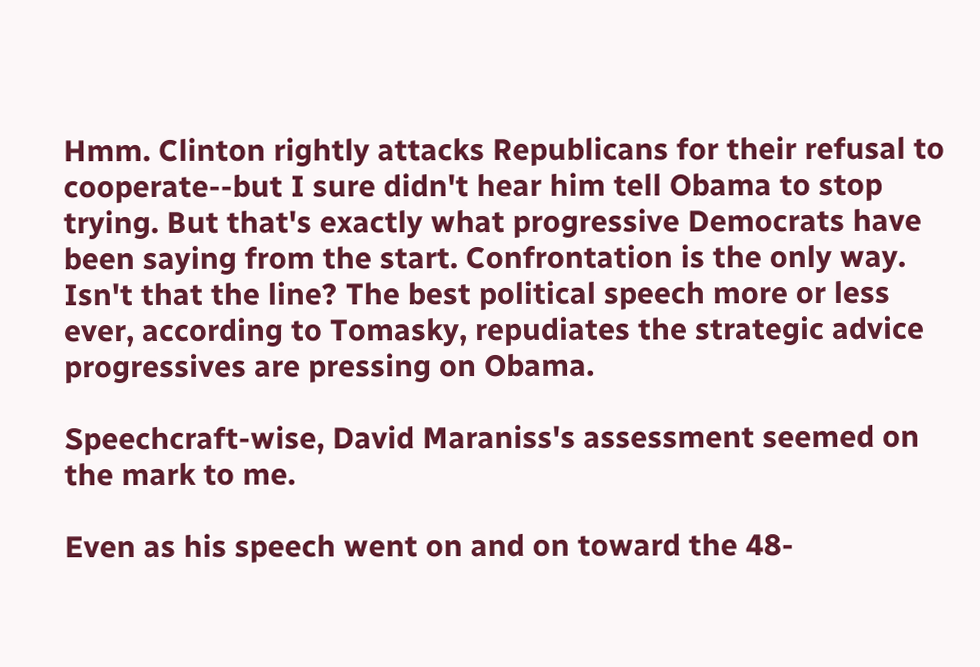Hmm. Clinton rightly attacks Republicans for their refusal to cooperate--but I sure didn't hear him tell Obama to stop trying. But that's exactly what progressive Democrats have been saying from the start. Confrontation is the only way. Isn't that the line? The best political speech more or less ever, according to Tomasky, repudiates the strategic advice progressives are pressing on Obama.

Speechcraft-wise, David Maraniss's assessment seemed on the mark to me.

Even as his speech went on and on toward the 48-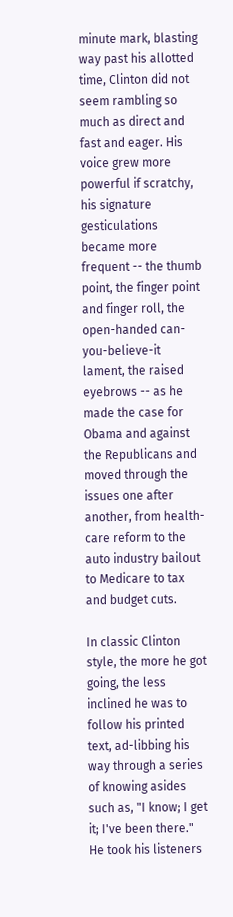minute mark, blasting way past his allotted time, Clinton did not seem rambling so much as direct and fast and eager. His voice grew more powerful if scratchy, his signature gesticulations became more frequent -- the thumb point, the finger point and finger roll, the open-handed can-you-believe-it lament, the raised eyebrows -- as he made the case for Obama and against the Republicans and moved through the issues one after another, from health-care reform to the auto industry bailout to Medicare to tax and budget cuts.

In classic Clinton style, the more he got going, the less inclined he was to follow his printed text, ad-libbing his way through a series of knowing asides such as, "I know; I get it; I've been there." He took his listeners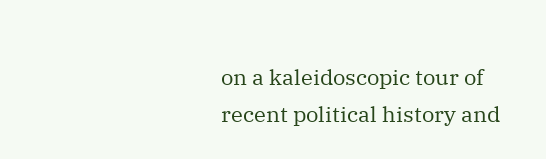on a kaleidoscopic tour of recent political history and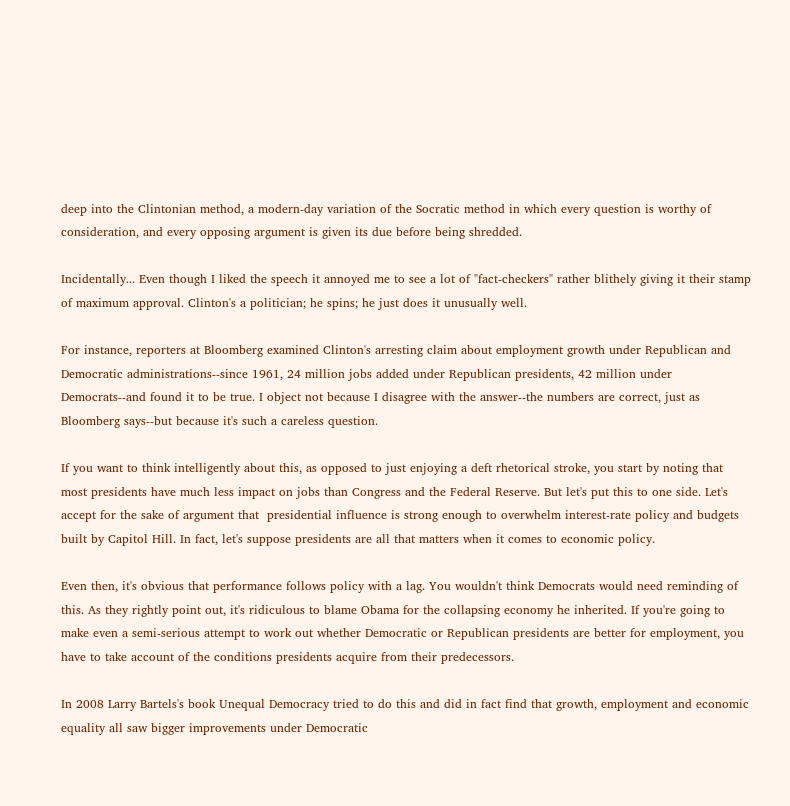deep into the Clintonian method, a modern-day variation of the Socratic method in which every question is worthy of consideration, and every opposing argument is given its due before being shredded.

Incidentally... Even though I liked the speech it annoyed me to see a lot of "fact-checkers" rather blithely giving it their stamp of maximum approval. Clinton's a politician; he spins; he just does it unusually well.

For instance, reporters at Bloomberg examined Clinton's arresting claim about employment growth under Republican and Democratic administrations--since 1961, 24 million jobs added under Republican presidents, 42 million under Democrats--and found it to be true. I object not because I disagree with the answer--the numbers are correct, just as Bloomberg says--but because it's such a careless question.

If you want to think intelligently about this, as opposed to just enjoying a deft rhetorical stroke, you start by noting that most presidents have much less impact on jobs than Congress and the Federal Reserve. But let's put this to one side. Let's accept for the sake of argument that  presidential influence is strong enough to overwhelm interest-rate policy and budgets built by Capitol Hill. In fact, let's suppose presidents are all that matters when it comes to economic policy.

Even then, it's obvious that performance follows policy with a lag. You wouldn't think Democrats would need reminding of this. As they rightly point out, it's ridiculous to blame Obama for the collapsing economy he inherited. If you're going to make even a semi-serious attempt to work out whether Democratic or Republican presidents are better for employment, you have to take account of the conditions presidents acquire from their predecessors.

In 2008 Larry Bartels's book Unequal Democracy tried to do this and did in fact find that growth, employment and economic equality all saw bigger improvements under Democratic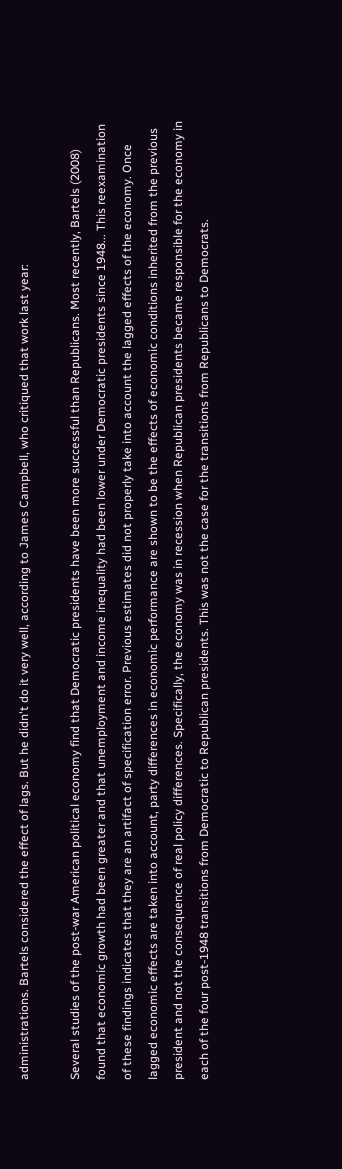administrations. Bartels considered the effect of lags. But he didn't do it very well, according to James Campbell, who critiqued that work last year:

Several studies of the post-war American political economy find that Democratic presidents have been more successful than Republicans. Most recently, Bartels (2008) found that economic growth had been greater and that unemployment and income inequality had been lower under Democratic presidents since 1948... This reexamination of these findings indicates that they are an artifact of specification error. Previous estimates did not properly take into account the lagged effects of the economy. Once lagged economic effects are taken into account, party differences in economic performance are shown to be the effects of economic conditions inherited from the previous president and not the consequence of real policy differences. Specifically, the economy was in recession when Republican presidents became responsible for the economy in each of the four post-1948 transitions from Democratic to Republican presidents. This was not the case for the transitions from Republicans to Democrats.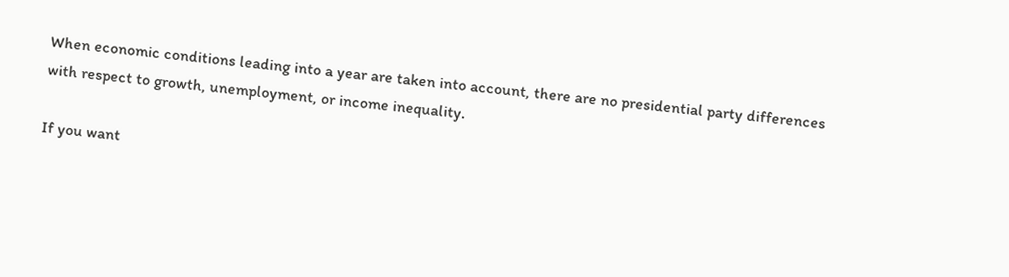When economic conditions leading into a year are taken into account, there are no presidential party differences with respect to growth, unemployment, or income inequality.

If you want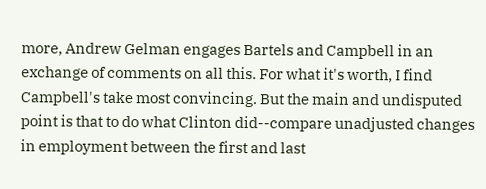more, Andrew Gelman engages Bartels and Campbell in an exchange of comments on all this. For what it's worth, I find Campbell's take most convincing. But the main and undisputed point is that to do what Clinton did--compare unadjusted changes in employment between the first and last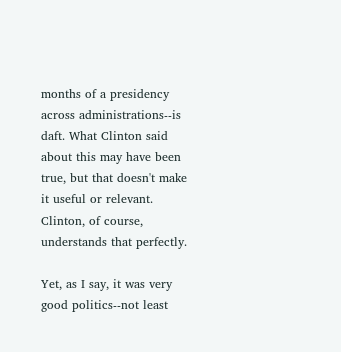months of a presidency across administrations--is daft. What Clinton said about this may have been true, but that doesn't make it useful or relevant. Clinton, of course, understands that perfectly.

Yet, as I say, it was very good politics--not least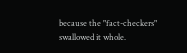because the "fact-checkers" swallowed it whole.